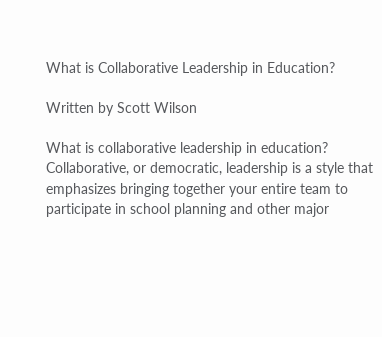What is Collaborative Leadership in Education?

Written by Scott Wilson

What is collaborative leadership in education? Collaborative, or democratic, leadership is a style that emphasizes bringing together your entire team to participate in school planning and other major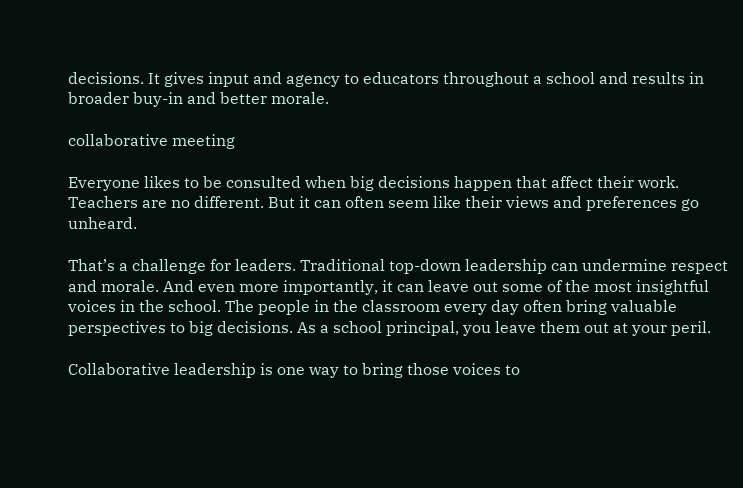decisions. It gives input and agency to educators throughout a school and results in broader buy-in and better morale.

collaborative meeting

Everyone likes to be consulted when big decisions happen that affect their work. Teachers are no different. But it can often seem like their views and preferences go unheard.

That’s a challenge for leaders. Traditional top-down leadership can undermine respect and morale. And even more importantly, it can leave out some of the most insightful voices in the school. The people in the classroom every day often bring valuable perspectives to big decisions. As a school principal, you leave them out at your peril.

Collaborative leadership is one way to bring those voices to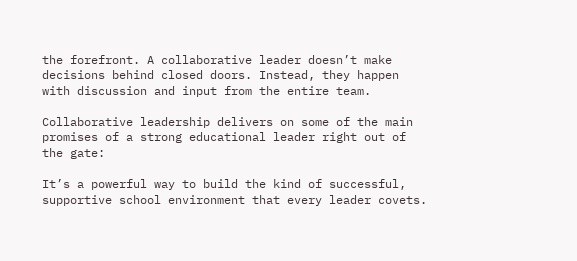the forefront. A collaborative leader doesn’t make decisions behind closed doors. Instead, they happen with discussion and input from the entire team.

Collaborative leadership delivers on some of the main promises of a strong educational leader right out of the gate:

It’s a powerful way to build the kind of successful, supportive school environment that every leader covets.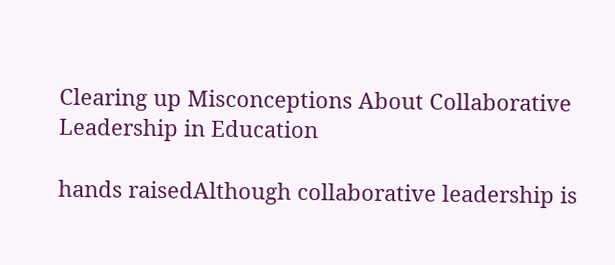Clearing up Misconceptions About Collaborative Leadership in Education

hands raisedAlthough collaborative leadership is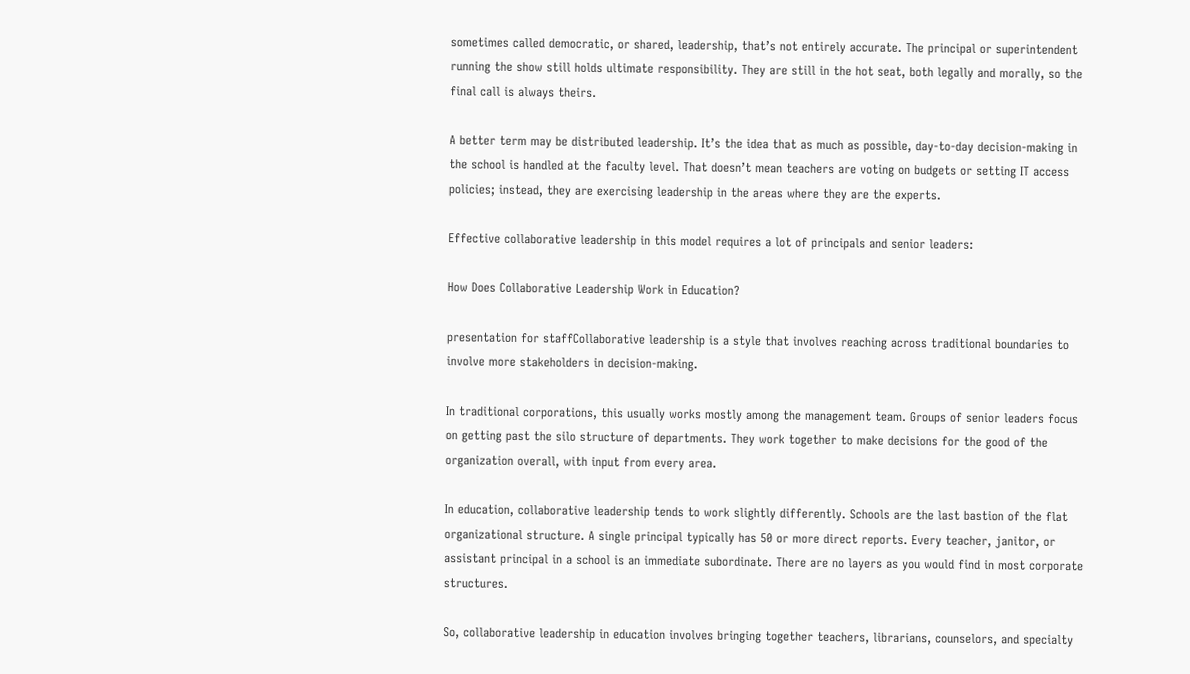sometimes called democratic, or shared, leadership, that’s not entirely accurate. The principal or superintendent running the show still holds ultimate responsibility. They are still in the hot seat, both legally and morally, so the final call is always theirs.

A better term may be distributed leadership. It’s the idea that as much as possible, day-to-day decision-making in the school is handled at the faculty level. That doesn’t mean teachers are voting on budgets or setting IT access policies; instead, they are exercising leadership in the areas where they are the experts.

Effective collaborative leadership in this model requires a lot of principals and senior leaders:

How Does Collaborative Leadership Work in Education?

presentation for staffCollaborative leadership is a style that involves reaching across traditional boundaries to involve more stakeholders in decision-making.

In traditional corporations, this usually works mostly among the management team. Groups of senior leaders focus on getting past the silo structure of departments. They work together to make decisions for the good of the organization overall, with input from every area.

In education, collaborative leadership tends to work slightly differently. Schools are the last bastion of the flat organizational structure. A single principal typically has 50 or more direct reports. Every teacher, janitor, or assistant principal in a school is an immediate subordinate. There are no layers as you would find in most corporate structures.

So, collaborative leadership in education involves bringing together teachers, librarians, counselors, and specialty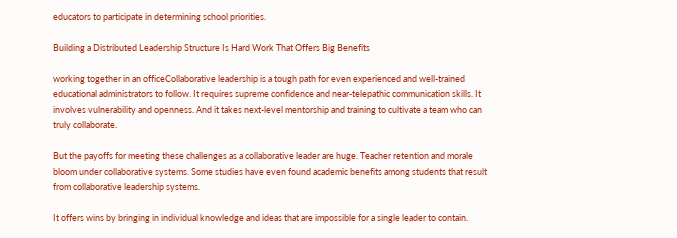educators to participate in determining school priorities.

Building a Distributed Leadership Structure Is Hard Work That Offers Big Benefits

working together in an officeCollaborative leadership is a tough path for even experienced and well-trained educational administrators to follow. It requires supreme confidence and near-telepathic communication skills. It involves vulnerability and openness. And it takes next-level mentorship and training to cultivate a team who can truly collaborate.

But the payoffs for meeting these challenges as a collaborative leader are huge. Teacher retention and morale bloom under collaborative systems. Some studies have even found academic benefits among students that result from collaborative leadership systems.

It offers wins by bringing in individual knowledge and ideas that are impossible for a single leader to contain.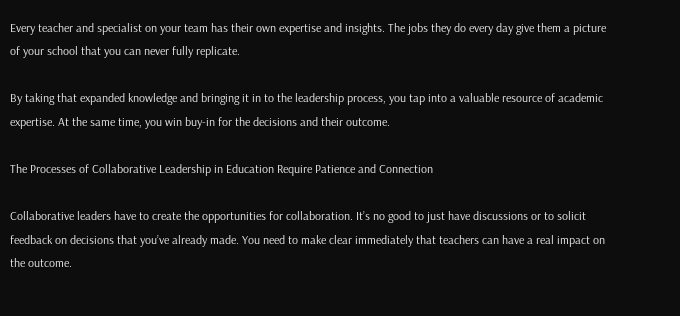Every teacher and specialist on your team has their own expertise and insights. The jobs they do every day give them a picture of your school that you can never fully replicate.

By taking that expanded knowledge and bringing it in to the leadership process, you tap into a valuable resource of academic expertise. At the same time, you win buy-in for the decisions and their outcome.

The Processes of Collaborative Leadership in Education Require Patience and Connection

Collaborative leaders have to create the opportunities for collaboration. It’s no good to just have discussions or to solicit feedback on decisions that you’ve already made. You need to make clear immediately that teachers can have a real impact on the outcome.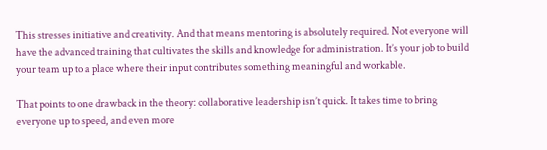This stresses initiative and creativity. And that means mentoring is absolutely required. Not everyone will have the advanced training that cultivates the skills and knowledge for administration. It’s your job to build your team up to a place where their input contributes something meaningful and workable.

That points to one drawback in the theory: collaborative leadership isn’t quick. It takes time to bring everyone up to speed, and even more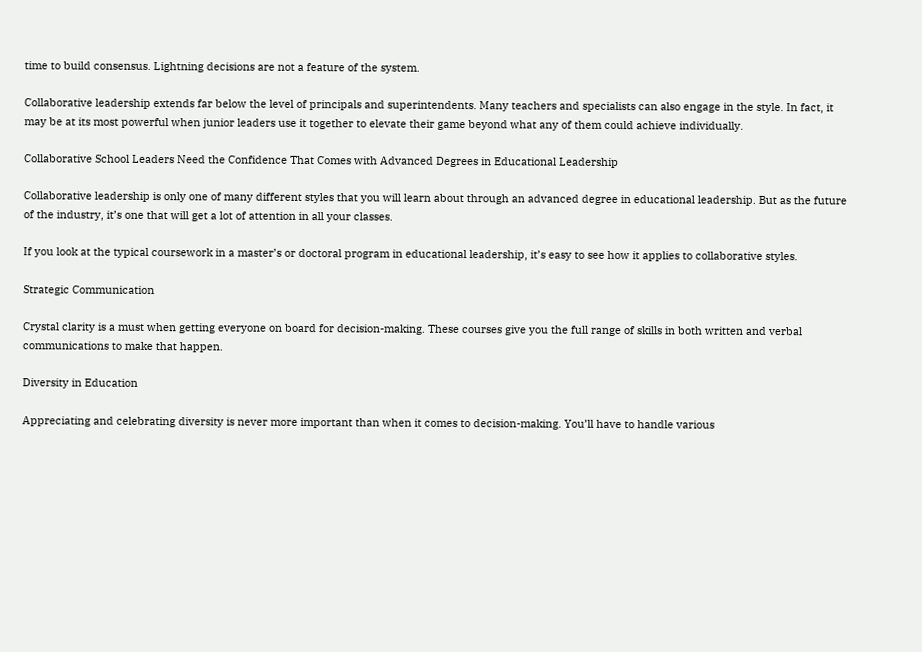time to build consensus. Lightning decisions are not a feature of the system.

Collaborative leadership extends far below the level of principals and superintendents. Many teachers and specialists can also engage in the style. In fact, it may be at its most powerful when junior leaders use it together to elevate their game beyond what any of them could achieve individually.

Collaborative School Leaders Need the Confidence That Comes with Advanced Degrees in Educational Leadership

Collaborative leadership is only one of many different styles that you will learn about through an advanced degree in educational leadership. But as the future of the industry, it’s one that will get a lot of attention in all your classes.

If you look at the typical coursework in a master’s or doctoral program in educational leadership, it’s easy to see how it applies to collaborative styles.

Strategic Communication

Crystal clarity is a must when getting everyone on board for decision-making. These courses give you the full range of skills in both written and verbal communications to make that happen.

Diversity in Education

Appreciating and celebrating diversity is never more important than when it comes to decision-making. You’ll have to handle various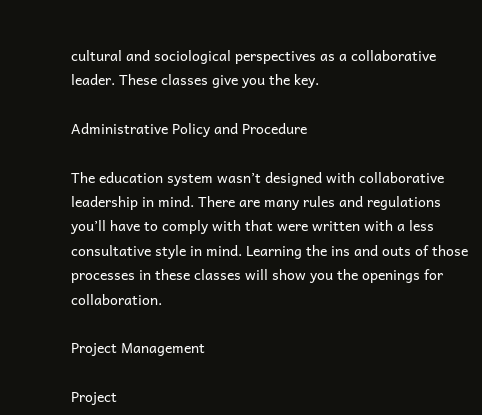cultural and sociological perspectives as a collaborative leader. These classes give you the key.

Administrative Policy and Procedure

The education system wasn’t designed with collaborative leadership in mind. There are many rules and regulations you’ll have to comply with that were written with a less consultative style in mind. Learning the ins and outs of those processes in these classes will show you the openings for collaboration.

Project Management

Project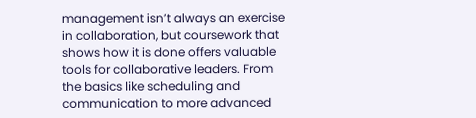management isn’t always an exercise in collaboration, but coursework that shows how it is done offers valuable tools for collaborative leaders. From the basics like scheduling and communication to more advanced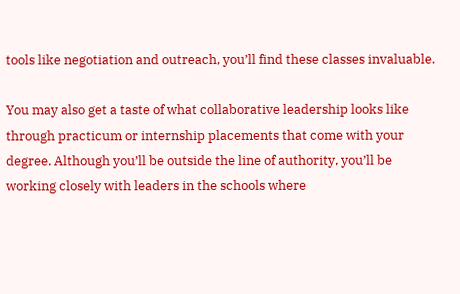tools like negotiation and outreach, you’ll find these classes invaluable.

You may also get a taste of what collaborative leadership looks like through practicum or internship placements that come with your degree. Although you’ll be outside the line of authority, you’ll be working closely with leaders in the schools where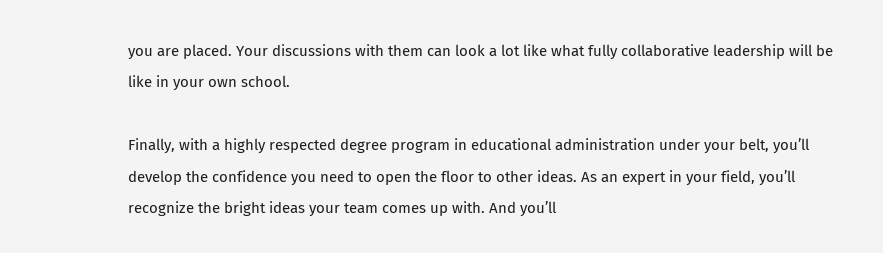you are placed. Your discussions with them can look a lot like what fully collaborative leadership will be like in your own school.

Finally, with a highly respected degree program in educational administration under your belt, you’ll develop the confidence you need to open the floor to other ideas. As an expert in your field, you’ll recognize the bright ideas your team comes up with. And you’ll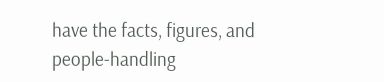have the facts, figures, and people-handling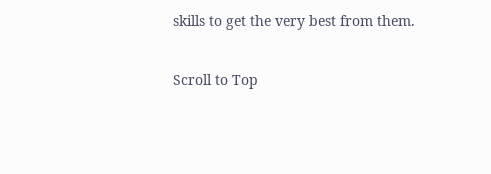skills to get the very best from them.

Scroll to Top